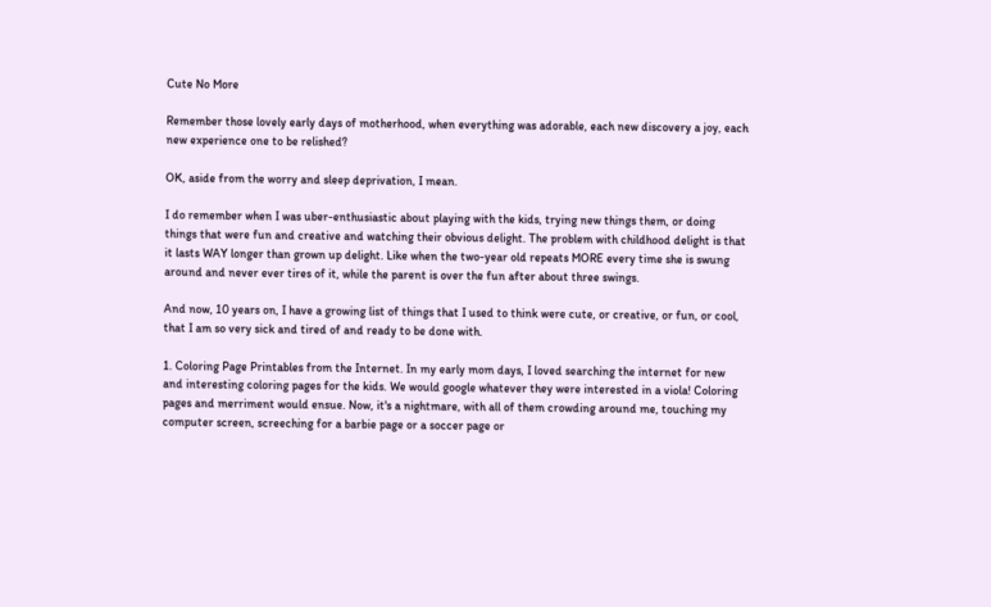Cute No More

Remember those lovely early days of motherhood, when everything was adorable, each new discovery a joy, each new experience one to be relished?

OK, aside from the worry and sleep deprivation, I mean.

I do remember when I was uber-enthusiastic about playing with the kids, trying new things them, or doing things that were fun and creative and watching their obvious delight. The problem with childhood delight is that it lasts WAY longer than grown up delight. Like when the two-year old repeats MORE every time she is swung around and never ever tires of it, while the parent is over the fun after about three swings.

And now, 10 years on, I have a growing list of things that I used to think were cute, or creative, or fun, or cool, that I am so very sick and tired of and ready to be done with.

1. Coloring Page Printables from the Internet. In my early mom days, I loved searching the internet for new and interesting coloring pages for the kids. We would google whatever they were interested in a viola! Coloring pages and merriment would ensue. Now, it's a nightmare, with all of them crowding around me, touching my computer screen, screeching for a barbie page or a soccer page or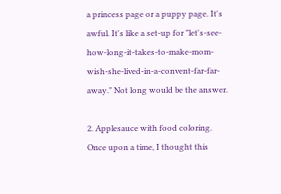a princess page or a puppy page. It's awful. It's like a set-up for "let's-see-how-long-it-takes-to-make-mom-wish-she-lived-in-a-convent-far-far-away." Not long would be the answer.

2. Applesauce with food coloring. Once upon a time, I thought this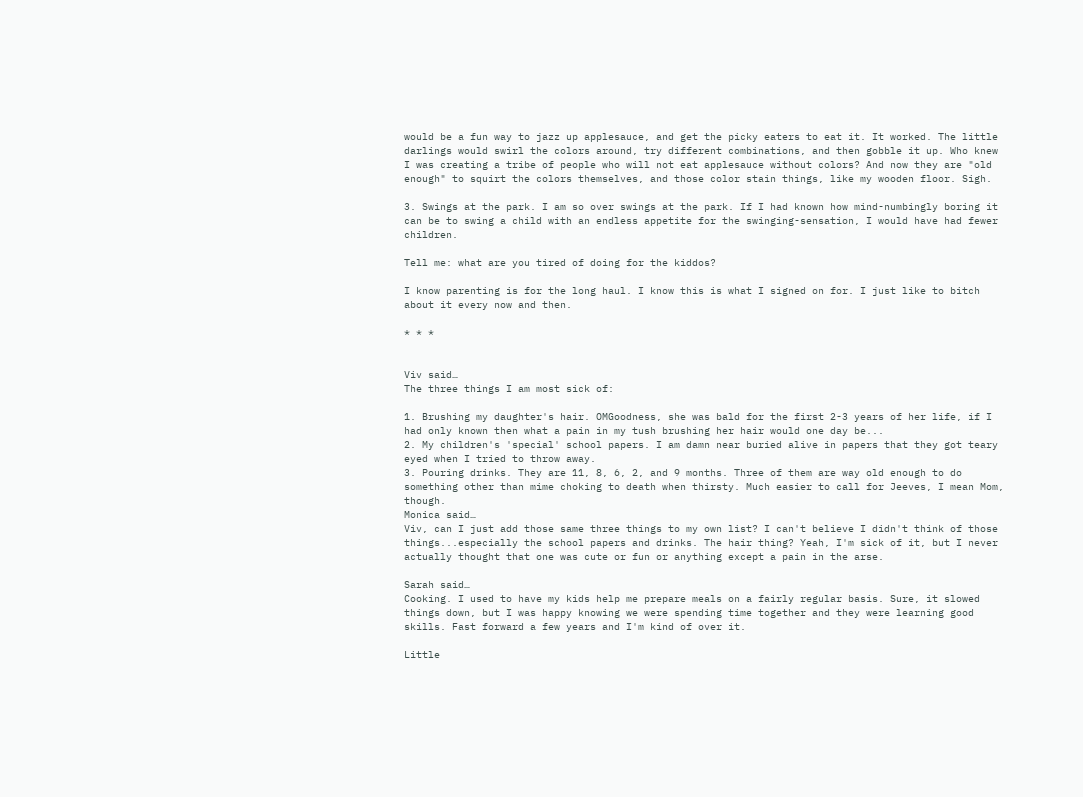would be a fun way to jazz up applesauce, and get the picky eaters to eat it. It worked. The little darlings would swirl the colors around, try different combinations, and then gobble it up. Who knew I was creating a tribe of people who will not eat applesauce without colors? And now they are "old enough" to squirt the colors themselves, and those color stain things, like my wooden floor. Sigh.

3. Swings at the park. I am so over swings at the park. If I had known how mind-numbingly boring it can be to swing a child with an endless appetite for the swinging-sensation, I would have had fewer children.

Tell me: what are you tired of doing for the kiddos?

I know parenting is for the long haul. I know this is what I signed on for. I just like to bitch about it every now and then.

* * *


Viv said…
The three things I am most sick of:

1. Brushing my daughter's hair. OMGoodness, she was bald for the first 2-3 years of her life, if I had only known then what a pain in my tush brushing her hair would one day be...
2. My children's 'special' school papers. I am damn near buried alive in papers that they got teary eyed when I tried to throw away.
3. Pouring drinks. They are 11, 8, 6, 2, and 9 months. Three of them are way old enough to do something other than mime choking to death when thirsty. Much easier to call for Jeeves, I mean Mom, though.
Monica said…
Viv, can I just add those same three things to my own list? I can't believe I didn't think of those things...especially the school papers and drinks. The hair thing? Yeah, I'm sick of it, but I never actually thought that one was cute or fun or anything except a pain in the arse.

Sarah said…
Cooking. I used to have my kids help me prepare meals on a fairly regular basis. Sure, it slowed things down, but I was happy knowing we were spending time together and they were learning good skills. Fast forward a few years and I'm kind of over it.

Little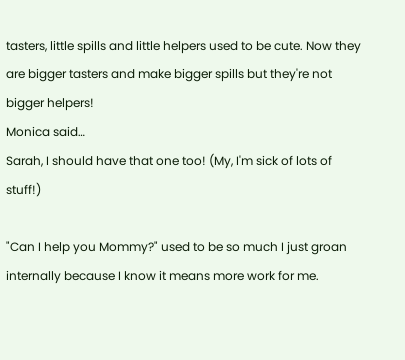tasters, little spills and little helpers used to be cute. Now they are bigger tasters and make bigger spills but they're not bigger helpers!
Monica said…
Sarah, I should have that one too! (My, I'm sick of lots of stuff!)

"Can I help you Mommy?" used to be so much I just groan internally because I know it means more work for me.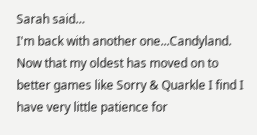Sarah said…
I'm back with another one...Candyland. Now that my oldest has moved on to better games like Sorry & Quarkle I find I have very little patience for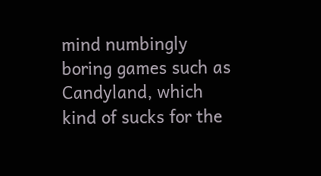mind numbingly boring games such as Candyland, which kind of sucks for the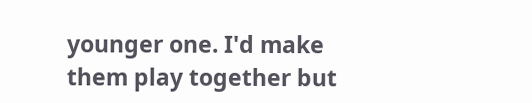younger one. I'd make them play together but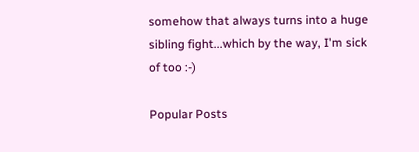somehow that always turns into a huge sibling fight...which by the way, I'm sick of too :-)

Popular Posts